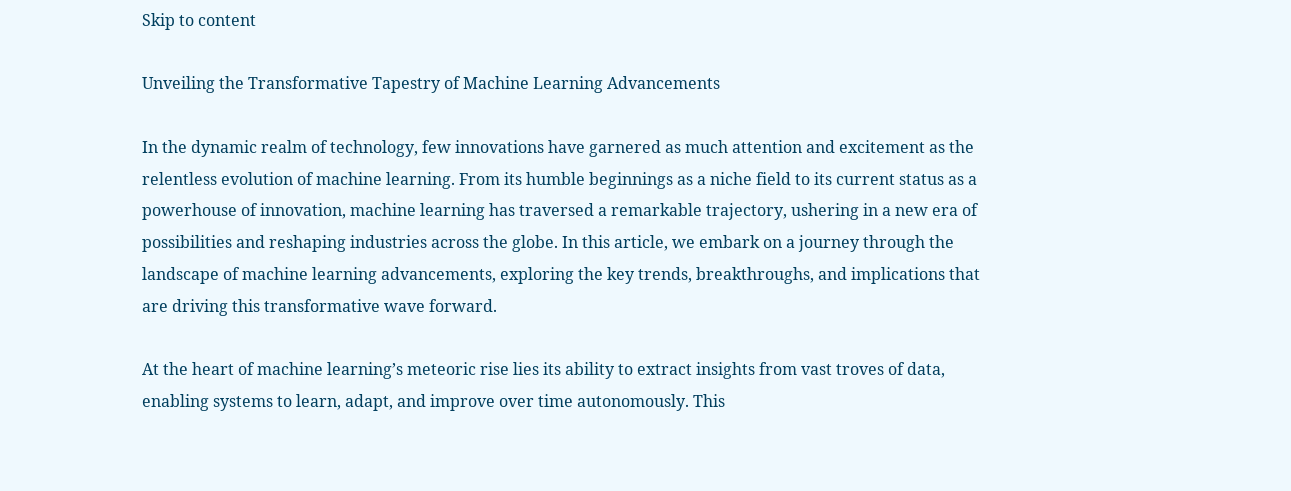Skip to content

Unveiling the Transformative Tapestry of Machine Learning Advancements

In the dynamic realm of technology, few innovations have garnered as much attention and excitement as the relentless evolution of machine learning. From its humble beginnings as a niche field to its current status as a powerhouse of innovation, machine learning has traversed a remarkable trajectory, ushering in a new era of possibilities and reshaping industries across the globe. In this article, we embark on a journey through the landscape of machine learning advancements, exploring the key trends, breakthroughs, and implications that are driving this transformative wave forward.

At the heart of machine learning’s meteoric rise lies its ability to extract insights from vast troves of data, enabling systems to learn, adapt, and improve over time autonomously. This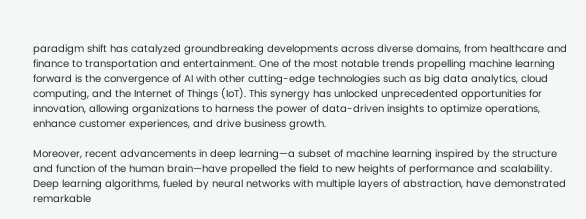paradigm shift has catalyzed groundbreaking developments across diverse domains, from healthcare and finance to transportation and entertainment. One of the most notable trends propelling machine learning forward is the convergence of AI with other cutting-edge technologies such as big data analytics, cloud computing, and the Internet of Things (IoT). This synergy has unlocked unprecedented opportunities for innovation, allowing organizations to harness the power of data-driven insights to optimize operations, enhance customer experiences, and drive business growth.

Moreover, recent advancements in deep learning—a subset of machine learning inspired by the structure and function of the human brain—have propelled the field to new heights of performance and scalability. Deep learning algorithms, fueled by neural networks with multiple layers of abstraction, have demonstrated remarkable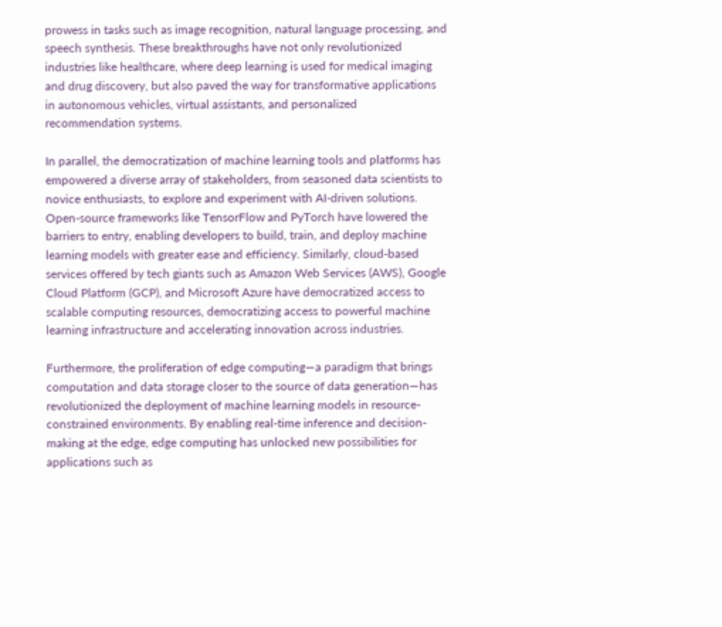prowess in tasks such as image recognition, natural language processing, and speech synthesis. These breakthroughs have not only revolutionized industries like healthcare, where deep learning is used for medical imaging and drug discovery, but also paved the way for transformative applications in autonomous vehicles, virtual assistants, and personalized recommendation systems.

In parallel, the democratization of machine learning tools and platforms has empowered a diverse array of stakeholders, from seasoned data scientists to novice enthusiasts, to explore and experiment with AI-driven solutions. Open-source frameworks like TensorFlow and PyTorch have lowered the barriers to entry, enabling developers to build, train, and deploy machine learning models with greater ease and efficiency. Similarly, cloud-based services offered by tech giants such as Amazon Web Services (AWS), Google Cloud Platform (GCP), and Microsoft Azure have democratized access to scalable computing resources, democratizing access to powerful machine learning infrastructure and accelerating innovation across industries.

Furthermore, the proliferation of edge computing—a paradigm that brings computation and data storage closer to the source of data generation—has revolutionized the deployment of machine learning models in resource-constrained environments. By enabling real-time inference and decision-making at the edge, edge computing has unlocked new possibilities for applications such as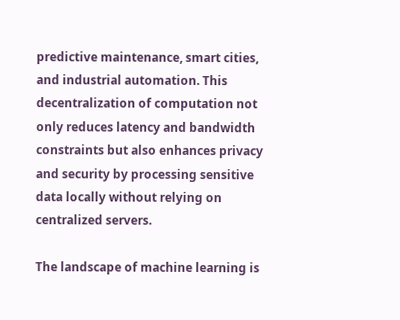predictive maintenance, smart cities, and industrial automation. This decentralization of computation not only reduces latency and bandwidth constraints but also enhances privacy and security by processing sensitive data locally without relying on centralized servers.

The landscape of machine learning is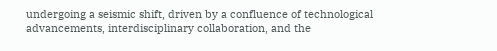undergoing a seismic shift, driven by a confluence of technological advancements, interdisciplinary collaboration, and the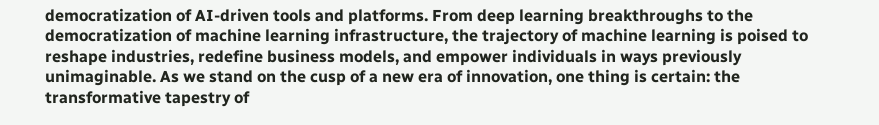democratization of AI-driven tools and platforms. From deep learning breakthroughs to the democratization of machine learning infrastructure, the trajectory of machine learning is poised to reshape industries, redefine business models, and empower individuals in ways previously unimaginable. As we stand on the cusp of a new era of innovation, one thing is certain: the transformative tapestry of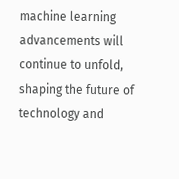machine learning advancements will continue to unfold, shaping the future of technology and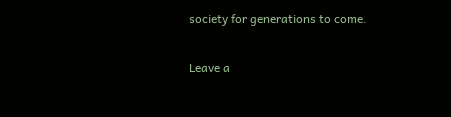society for generations to come.

Leave a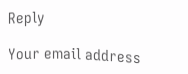Reply

Your email address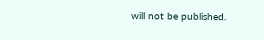will not be published.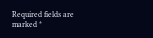Required fields are marked *